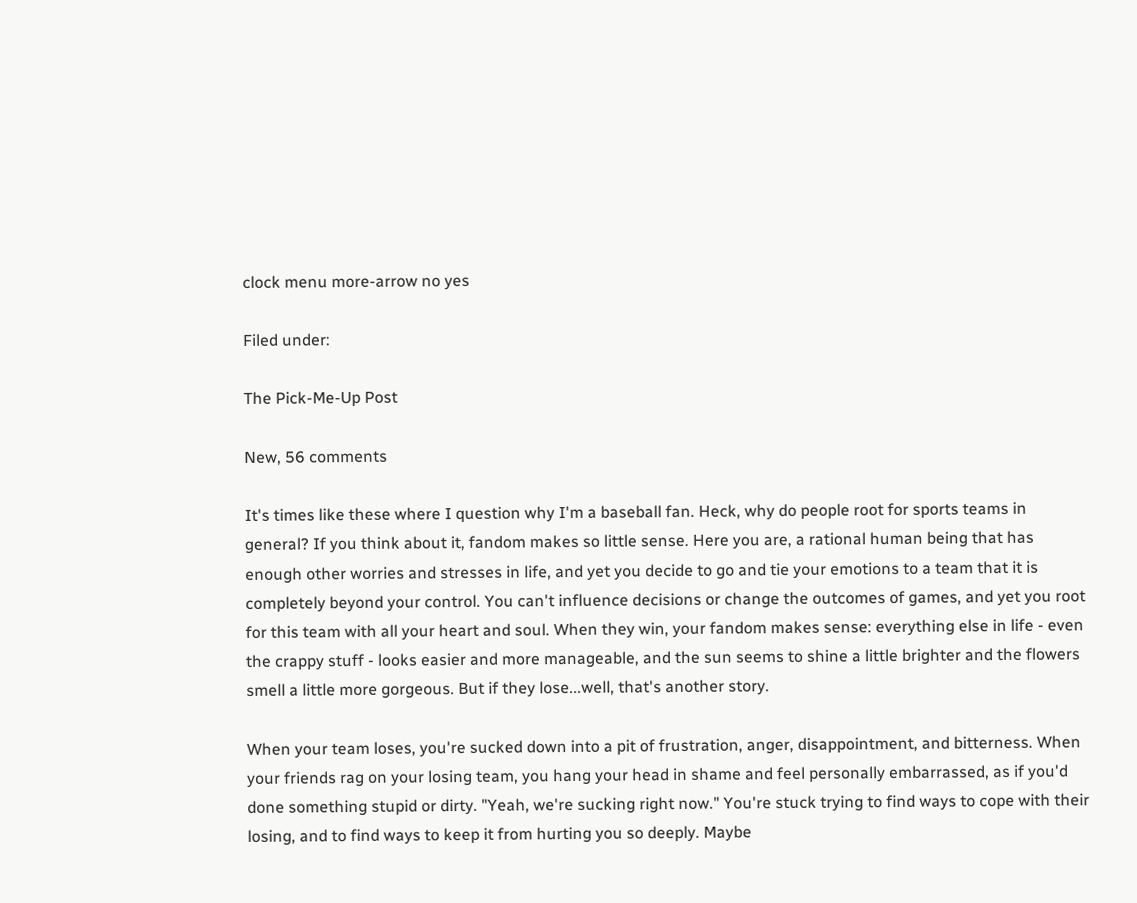clock menu more-arrow no yes

Filed under:

The Pick-Me-Up Post

New, 56 comments

It's times like these where I question why I'm a baseball fan. Heck, why do people root for sports teams in general? If you think about it, fandom makes so little sense. Here you are, a rational human being that has enough other worries and stresses in life, and yet you decide to go and tie your emotions to a team that it is completely beyond your control. You can't influence decisions or change the outcomes of games, and yet you root for this team with all your heart and soul. When they win, your fandom makes sense: everything else in life - even the crappy stuff - looks easier and more manageable, and the sun seems to shine a little brighter and the flowers smell a little more gorgeous. But if they lose...well, that's another story.

When your team loses, you're sucked down into a pit of frustration, anger, disappointment, and bitterness. When your friends rag on your losing team, you hang your head in shame and feel personally embarrassed, as if you'd done something stupid or dirty. "Yeah, we're sucking right now." You're stuck trying to find ways to cope with their losing, and to find ways to keep it from hurting you so deeply. Maybe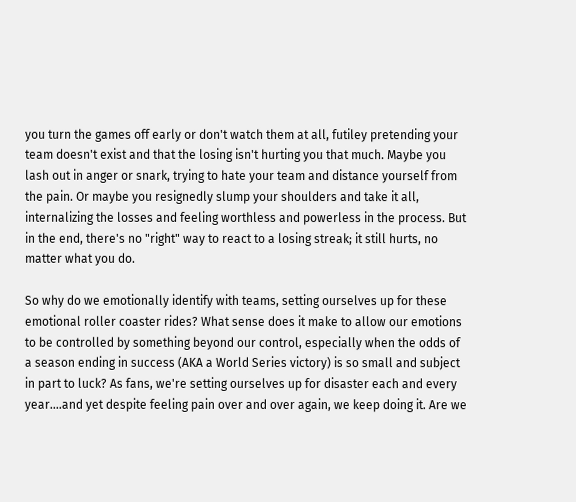you turn the games off early or don't watch them at all, futiley pretending your team doesn't exist and that the losing isn't hurting you that much. Maybe you lash out in anger or snark, trying to hate your team and distance yourself from the pain. Or maybe you resignedly slump your shoulders and take it all, internalizing the losses and feeling worthless and powerless in the process. But in the end, there's no "right" way to react to a losing streak; it still hurts, no matter what you do.

So why do we emotionally identify with teams, setting ourselves up for these emotional roller coaster rides? What sense does it make to allow our emotions to be controlled by something beyond our control, especially when the odds of a season ending in success (AKA a World Series victory) is so small and subject in part to luck? As fans, we're setting ourselves up for disaster each and every year....and yet despite feeling pain over and over again, we keep doing it. Are we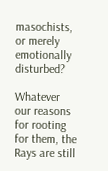masochists, or merely emotionally disturbed?

Whatever our reasons for rooting for them, the Rays are still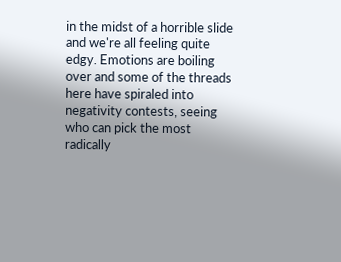in the midst of a horrible slide and we're all feeling quite edgy. Emotions are boiling over and some of the threads here have spiraled into negativity contests, seeing who can pick the most radically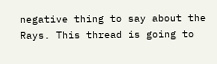negative thing to say about the Rays. This thread is going to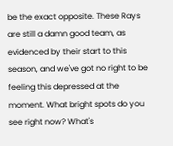be the exact opposite. These Rays are still a damn good team, as evidenced by their start to this season, and we've got no right to be feeling this depressed at the moment. What bright spots do you see right now? What's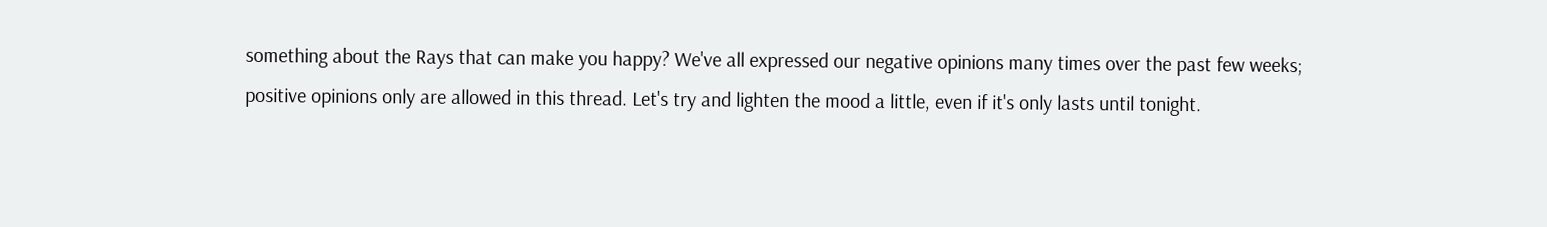something about the Rays that can make you happy? We've all expressed our negative opinions many times over the past few weeks; positive opinions only are allowed in this thread. Let's try and lighten the mood a little, even if it's only lasts until tonight.